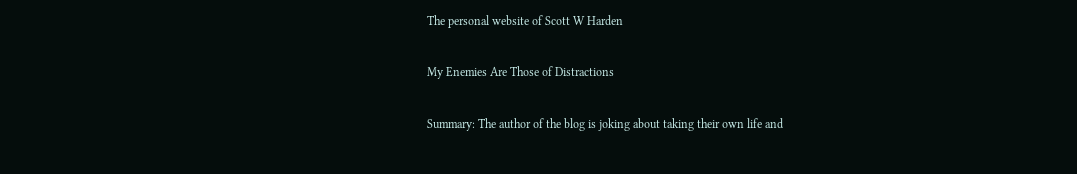The personal website of Scott W Harden

My Enemies Are Those of Distractions

Summary: The author of the blog is joking about taking their own life and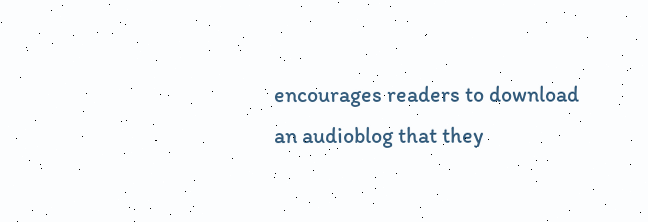encourages readers to download an audioblog that they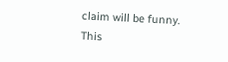claim will be funny.
This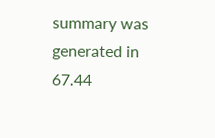summary was generated in 67.44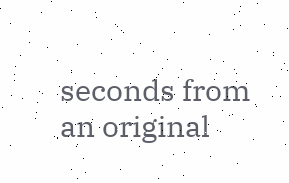seconds from an original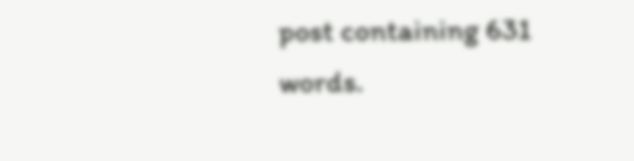post containing 631 words.